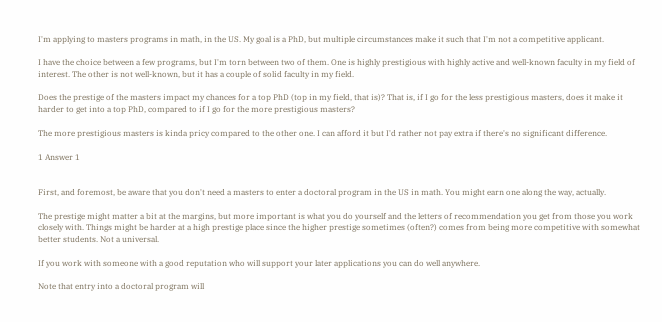I'm applying to masters programs in math, in the US. My goal is a PhD, but multiple circumstances make it such that I'm not a competitive applicant.

I have the choice between a few programs, but I'm torn between two of them. One is highly prestigious with highly active and well-known faculty in my field of interest. The other is not well-known, but it has a couple of solid faculty in my field.

Does the prestige of the masters impact my chances for a top PhD (top in my field, that is)? That is, if I go for the less prestigious masters, does it make it harder to get into a top PhD, compared to if I go for the more prestigious masters?

The more prestigious masters is kinda pricy compared to the other one. I can afford it but I'd rather not pay extra if there's no significant difference.

1 Answer 1


First, and foremost, be aware that you don't need a masters to enter a doctoral program in the US in math. You might earn one along the way, actually.

The prestige might matter a bit at the margins, but more important is what you do yourself and the letters of recommendation you get from those you work closely with. Things might be harder at a high prestige place since the higher prestige sometimes (often?) comes from being more competitive with somewhat better students. Not a universal.

If you work with someone with a good reputation who will support your later applications you can do well anywhere.

Note that entry into a doctoral program will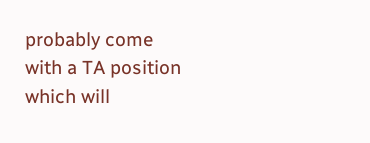probably come with a TA position which will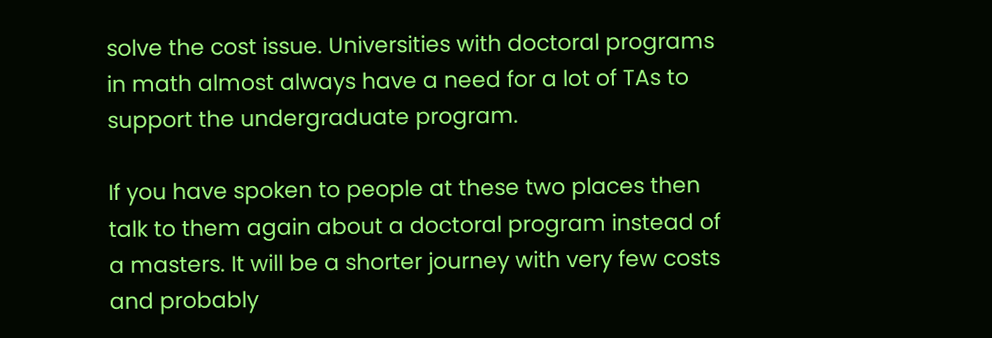solve the cost issue. Universities with doctoral programs in math almost always have a need for a lot of TAs to support the undergraduate program.

If you have spoken to people at these two places then talk to them again about a doctoral program instead of a masters. It will be a shorter journey with very few costs and probably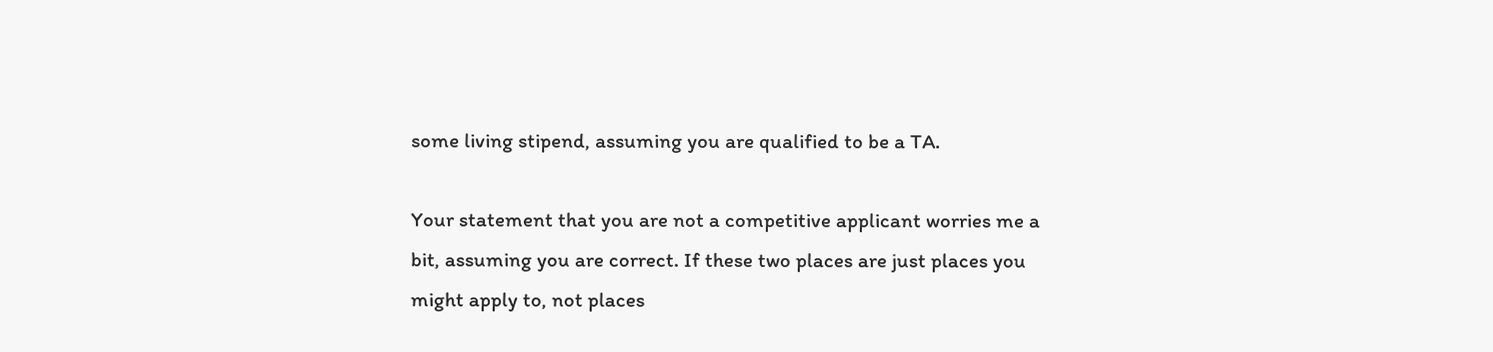some living stipend, assuming you are qualified to be a TA.

Your statement that you are not a competitive applicant worries me a bit, assuming you are correct. If these two places are just places you might apply to, not places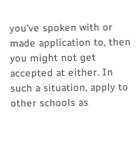you've spoken with or made application to, then you might not get accepted at either. In such a situation, apply to other schools as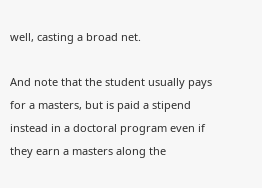well, casting a broad net.

And note that the student usually pays for a masters, but is paid a stipend instead in a doctoral program even if they earn a masters along the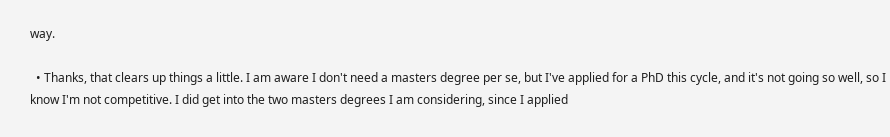way.

  • Thanks, that clears up things a little. I am aware I don't need a masters degree per se, but I've applied for a PhD this cycle, and it's not going so well, so I know I'm not competitive. I did get into the two masters degrees I am considering, since I applied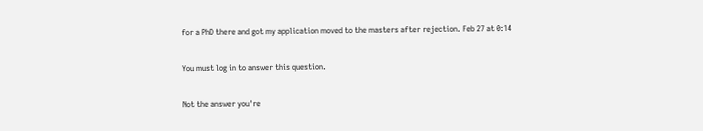for a PhD there and got my application moved to the masters after rejection. Feb 27 at 0:14

You must log in to answer this question.

Not the answer you're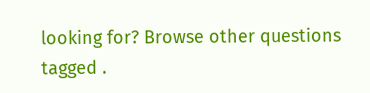looking for? Browse other questions tagged .